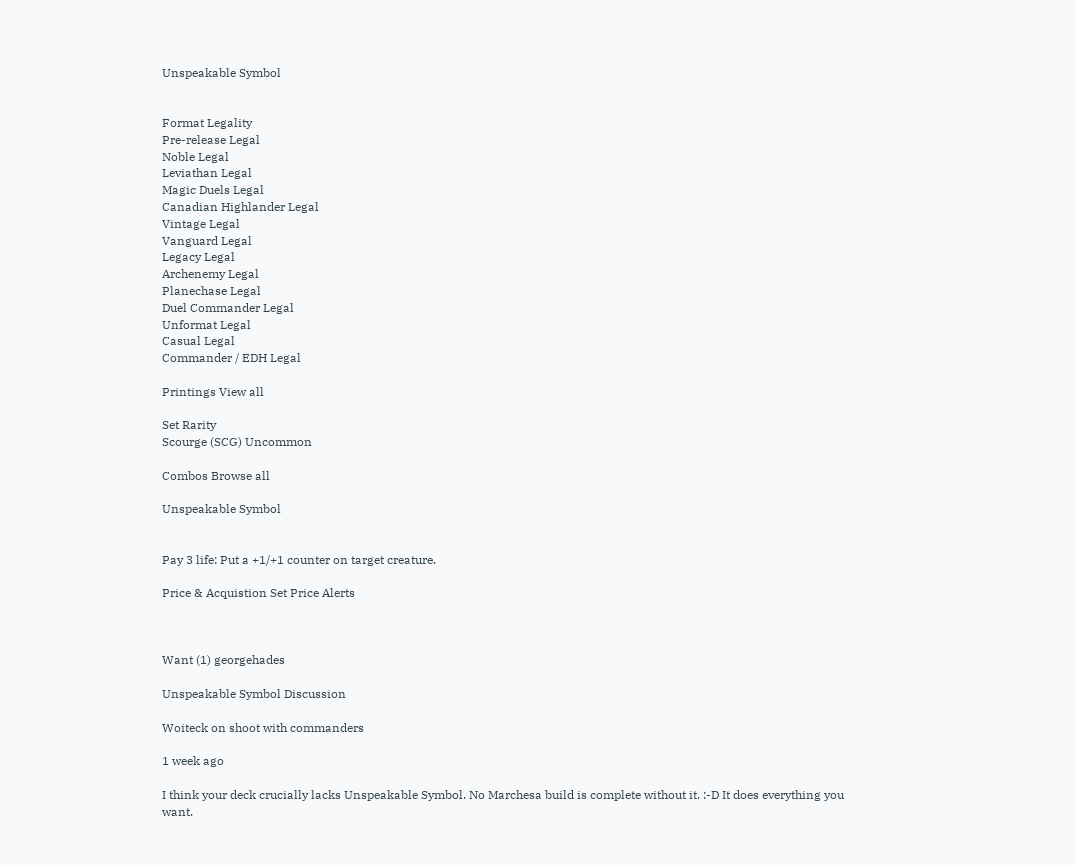Unspeakable Symbol


Format Legality
Pre-release Legal
Noble Legal
Leviathan Legal
Magic Duels Legal
Canadian Highlander Legal
Vintage Legal
Vanguard Legal
Legacy Legal
Archenemy Legal
Planechase Legal
Duel Commander Legal
Unformat Legal
Casual Legal
Commander / EDH Legal

Printings View all

Set Rarity
Scourge (SCG) Uncommon

Combos Browse all

Unspeakable Symbol


Pay 3 life: Put a +1/+1 counter on target creature.

Price & Acquistion Set Price Alerts



Want (1) georgehades

Unspeakable Symbol Discussion

Woiteck on shoot with commanders

1 week ago

I think your deck crucially lacks Unspeakable Symbol. No Marchesa build is complete without it. :-D It does everything you want.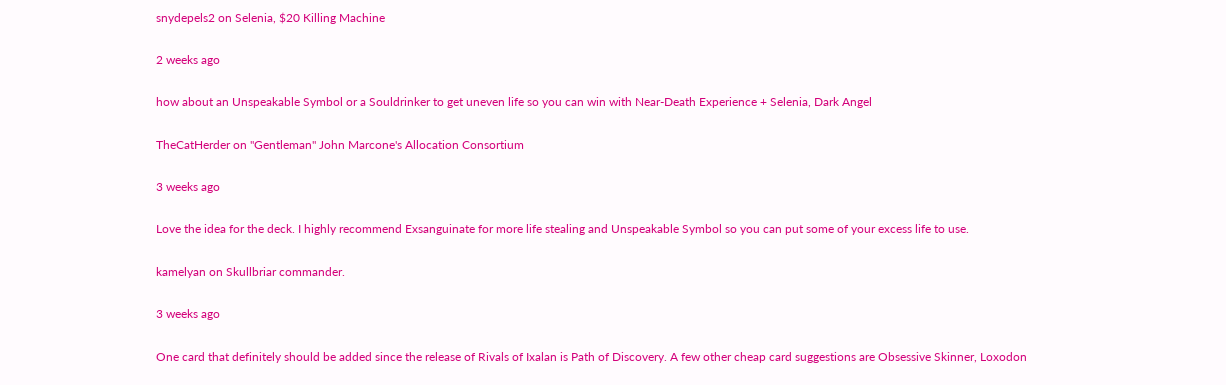snydepels2 on Selenia, $20 Killing Machine

2 weeks ago

how about an Unspeakable Symbol or a Souldrinker to get uneven life so you can win with Near-Death Experience + Selenia, Dark Angel

TheCatHerder on "Gentleman" John Marcone's Allocation Consortium

3 weeks ago

Love the idea for the deck. I highly recommend Exsanguinate for more life stealing and Unspeakable Symbol so you can put some of your excess life to use.

kamelyan on Skullbriar commander.

3 weeks ago

One card that definitely should be added since the release of Rivals of Ixalan is Path of Discovery. A few other cheap card suggestions are Obsessive Skinner, Loxodon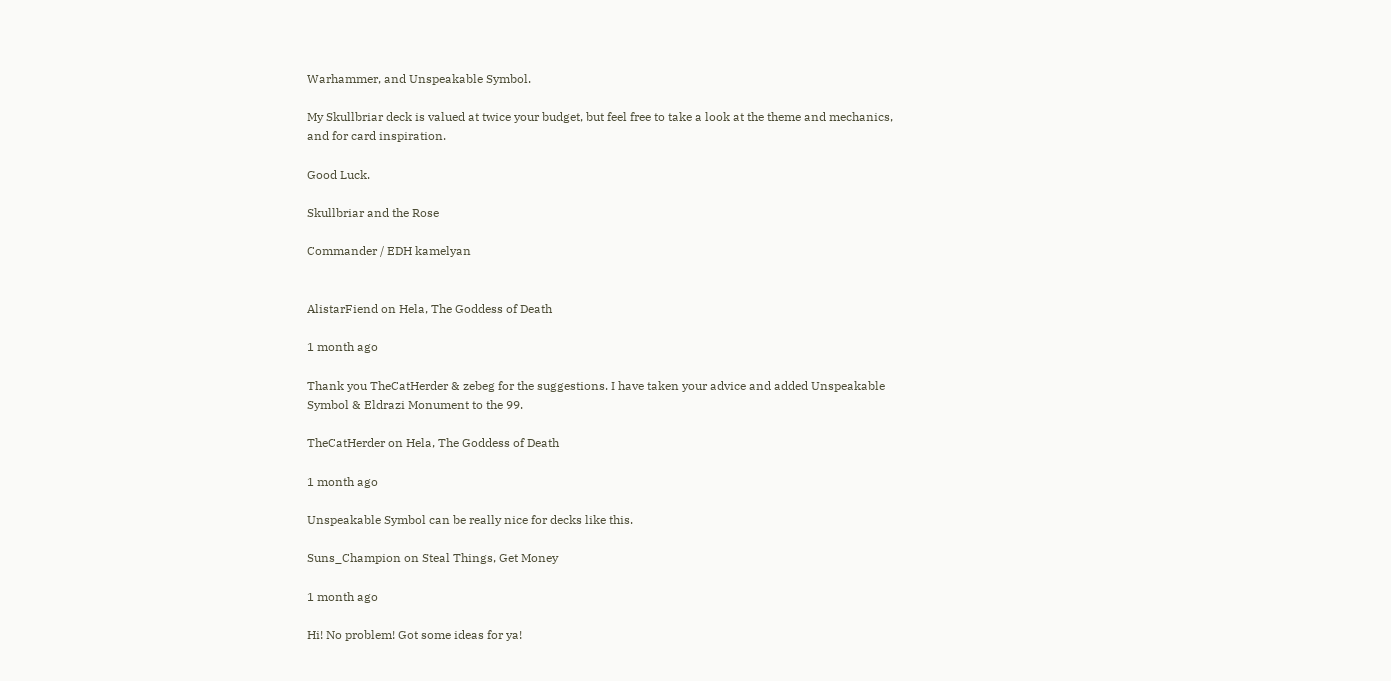Warhammer, and Unspeakable Symbol.

My Skullbriar deck is valued at twice your budget, but feel free to take a look at the theme and mechanics, and for card inspiration.

Good Luck.

Skullbriar and the Rose

Commander / EDH kamelyan


AlistarFiend on Hela, The Goddess of Death

1 month ago

Thank you TheCatHerder & zebeg for the suggestions. I have taken your advice and added Unspeakable Symbol & Eldrazi Monument to the 99.

TheCatHerder on Hela, The Goddess of Death

1 month ago

Unspeakable Symbol can be really nice for decks like this.

Suns_Champion on Steal Things, Get Money

1 month ago

Hi! No problem! Got some ideas for ya!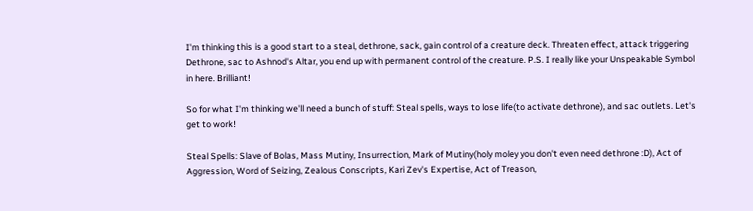I'm thinking this is a good start to a steal, dethrone, sack, gain control of a creature deck. Threaten effect, attack triggering Dethrone, sac to Ashnod's Altar, you end up with permanent control of the creature. P.S. I really like your Unspeakable Symbol in here. Brilliant!

So for what I'm thinking we'll need a bunch of stuff: Steal spells, ways to lose life(to activate dethrone), and sac outlets. Let's get to work!

Steal Spells: Slave of Bolas, Mass Mutiny, Insurrection, Mark of Mutiny(holy moley you don't even need dethrone :D), Act of Aggression, Word of Seizing, Zealous Conscripts, Kari Zev's Expertise, Act of Treason,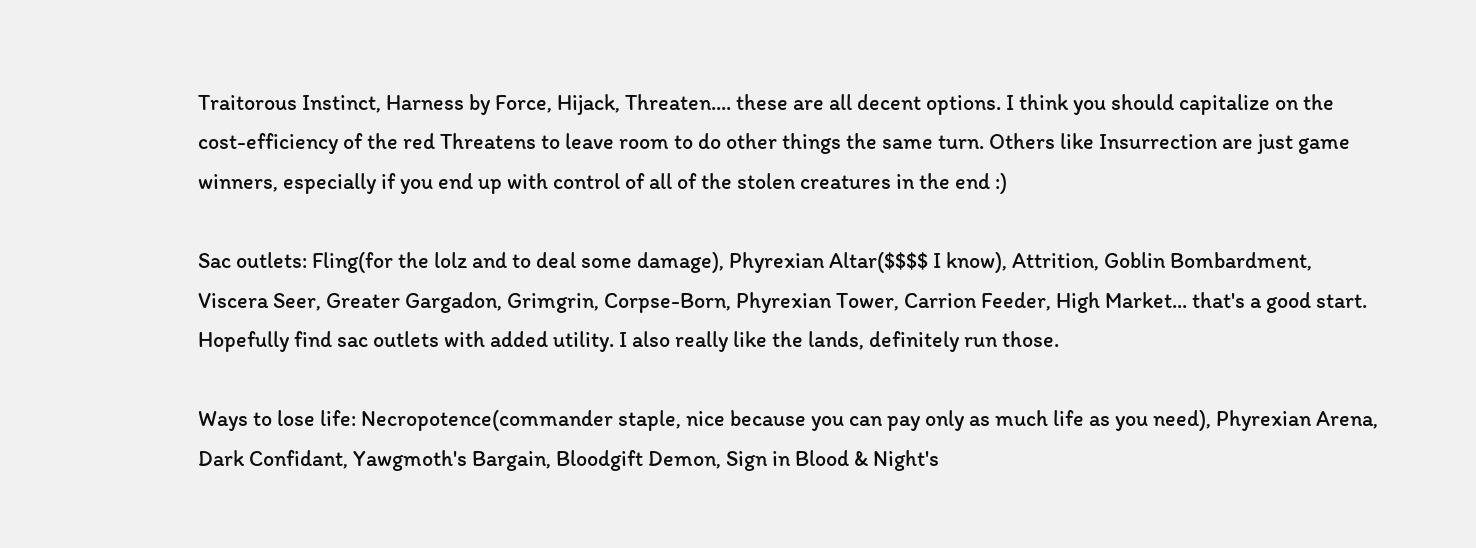Traitorous Instinct, Harness by Force, Hijack, Threaten.... these are all decent options. I think you should capitalize on the cost-efficiency of the red Threatens to leave room to do other things the same turn. Others like Insurrection are just game winners, especially if you end up with control of all of the stolen creatures in the end :)

Sac outlets: Fling(for the lolz and to deal some damage), Phyrexian Altar($$$$ I know), Attrition, Goblin Bombardment, Viscera Seer, Greater Gargadon, Grimgrin, Corpse-Born, Phyrexian Tower, Carrion Feeder, High Market... that's a good start. Hopefully find sac outlets with added utility. I also really like the lands, definitely run those.

Ways to lose life: Necropotence(commander staple, nice because you can pay only as much life as you need), Phyrexian Arena, Dark Confidant, Yawgmoth's Bargain, Bloodgift Demon, Sign in Blood & Night's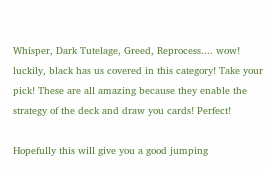Whisper, Dark Tutelage, Greed, Reprocess.... wow! luckily, black has us covered in this category! Take your pick! These are all amazing because they enable the strategy of the deck and draw you cards! Perfect!

Hopefully this will give you a good jumping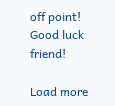off point! Good luck friend!

Load more